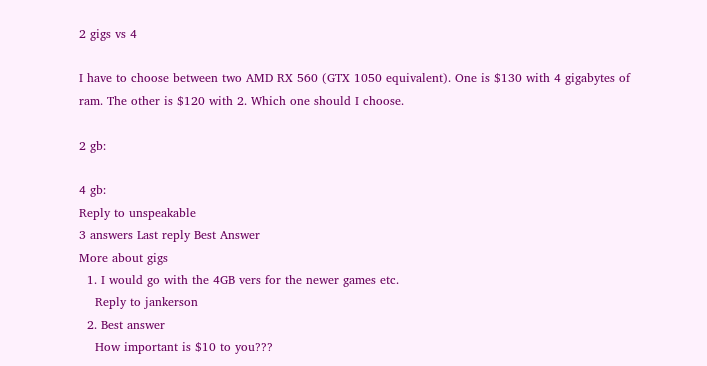2 gigs vs 4

I have to choose between two AMD RX 560 (GTX 1050 equivalent). One is $130 with 4 gigabytes of ram. The other is $120 with 2. Which one should I choose.

2 gb:

4 gb:
Reply to unspeakable
3 answers Last reply Best Answer
More about gigs
  1. I would go with the 4GB vers for the newer games etc.
    Reply to jankerson
  2. Best answer
    How important is $10 to you???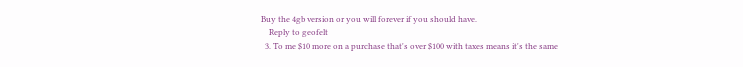Buy the 4gb version or you will forever if you should have.
    Reply to geofelt
  3. To me $10 more on a purchase that's over $100 with taxes means it's the same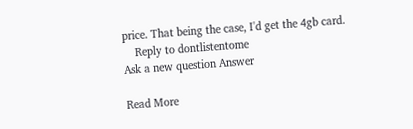price. That being the case, I'd get the 4gb card.
    Reply to dontlistentome
Ask a new question Answer

Read More